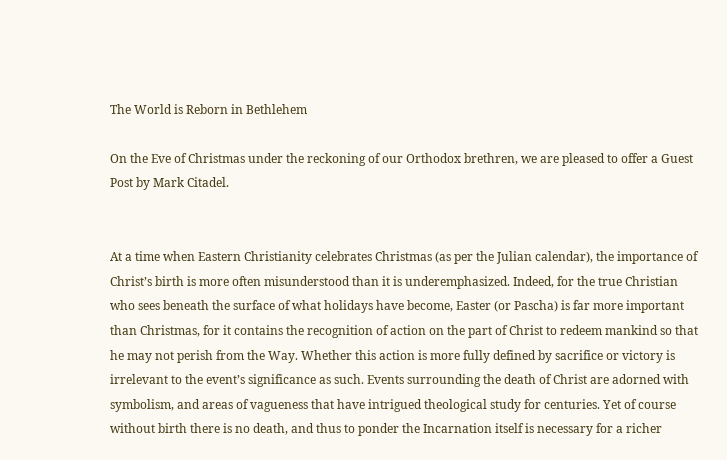The World is Reborn in Bethlehem

On the Eve of Christmas under the reckoning of our Orthodox brethren, we are pleased to offer a Guest Post by Mark Citadel.


At a time when Eastern Christianity celebrates Christmas (as per the Julian calendar), the importance of Christ’s birth is more often misunderstood than it is underemphasized. Indeed, for the true Christian who sees beneath the surface of what holidays have become, Easter (or Pascha) is far more important than Christmas, for it contains the recognition of action on the part of Christ to redeem mankind so that he may not perish from the Way. Whether this action is more fully defined by sacrifice or victory is irrelevant to the event’s significance as such. Events surrounding the death of Christ are adorned with symbolism, and areas of vagueness that have intrigued theological study for centuries. Yet of course without birth there is no death, and thus to ponder the Incarnation itself is necessary for a richer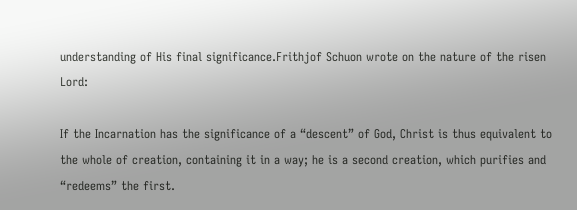understanding of His final significance.Frithjof Schuon wrote on the nature of the risen Lord:

If the Incarnation has the significance of a “descent” of God, Christ is thus equivalent to the whole of creation, containing it in a way; he is a second creation, which purifies and “redeems” the first.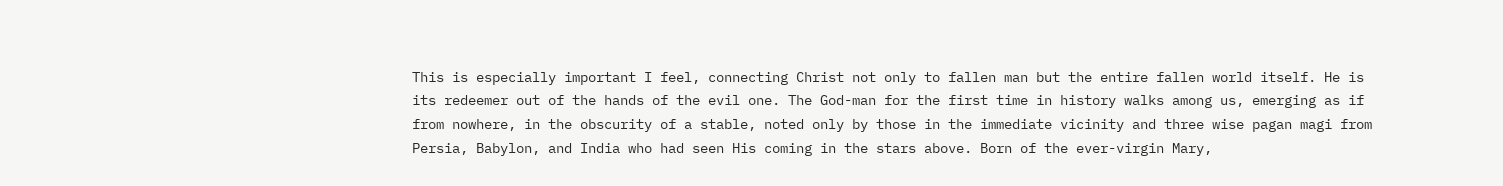This is especially important I feel, connecting Christ not only to fallen man but the entire fallen world itself. He is its redeemer out of the hands of the evil one. The God-man for the first time in history walks among us, emerging as if from nowhere, in the obscurity of a stable, noted only by those in the immediate vicinity and three wise pagan magi from Persia, Babylon, and India who had seen His coming in the stars above. Born of the ever-virgin Mary,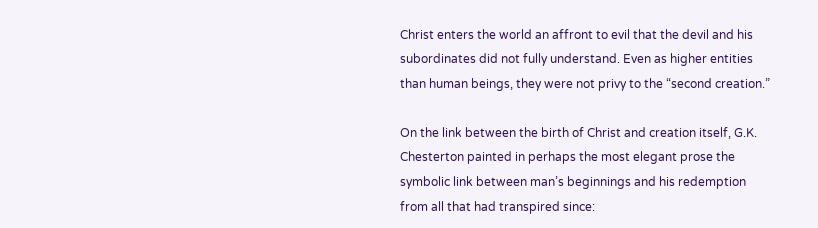Christ enters the world an affront to evil that the devil and his subordinates did not fully understand. Even as higher entities than human beings, they were not privy to the “second creation.”

On the link between the birth of Christ and creation itself, G.K. Chesterton painted in perhaps the most elegant prose the symbolic link between man’s beginnings and his redemption from all that had transpired since: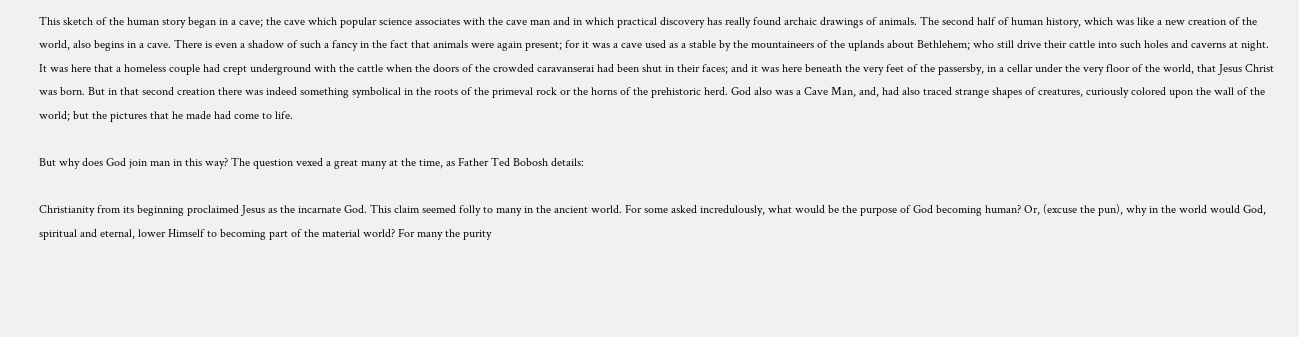This sketch of the human story began in a cave; the cave which popular science associates with the cave man and in which practical discovery has really found archaic drawings of animals. The second half of human history, which was like a new creation of the world, also begins in a cave. There is even a shadow of such a fancy in the fact that animals were again present; for it was a cave used as a stable by the mountaineers of the uplands about Bethlehem; who still drive their cattle into such holes and caverns at night. It was here that a homeless couple had crept underground with the cattle when the doors of the crowded caravanserai had been shut in their faces; and it was here beneath the very feet of the passersby, in a cellar under the very floor of the world, that Jesus Christ was born. But in that second creation there was indeed something symbolical in the roots of the primeval rock or the horns of the prehistoric herd. God also was a Cave Man, and, had also traced strange shapes of creatures, curiously colored upon the wall of the world; but the pictures that he made had come to life.

But why does God join man in this way? The question vexed a great many at the time, as Father Ted Bobosh details:

Christianity from its beginning proclaimed Jesus as the incarnate God. This claim seemed folly to many in the ancient world. For some asked incredulously, what would be the purpose of God becoming human? Or, (excuse the pun), why in the world would God, spiritual and eternal, lower Himself to becoming part of the material world? For many the purity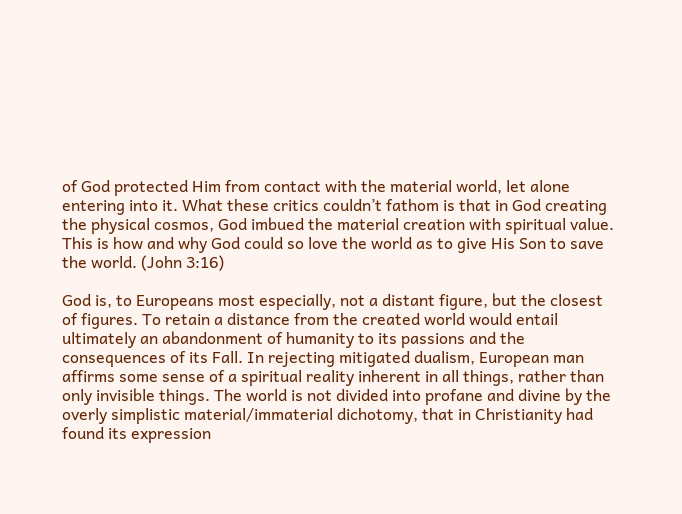of God protected Him from contact with the material world, let alone entering into it. What these critics couldn’t fathom is that in God creating the physical cosmos, God imbued the material creation with spiritual value. This is how and why God could so love the world as to give His Son to save the world. (John 3:16)

God is, to Europeans most especially, not a distant figure, but the closest of figures. To retain a distance from the created world would entail ultimately an abandonment of humanity to its passions and the consequences of its Fall. In rejecting mitigated dualism, European man affirms some sense of a spiritual reality inherent in all things, rather than only invisible things. The world is not divided into profane and divine by the overly simplistic material/immaterial dichotomy, that in Christianity had found its expression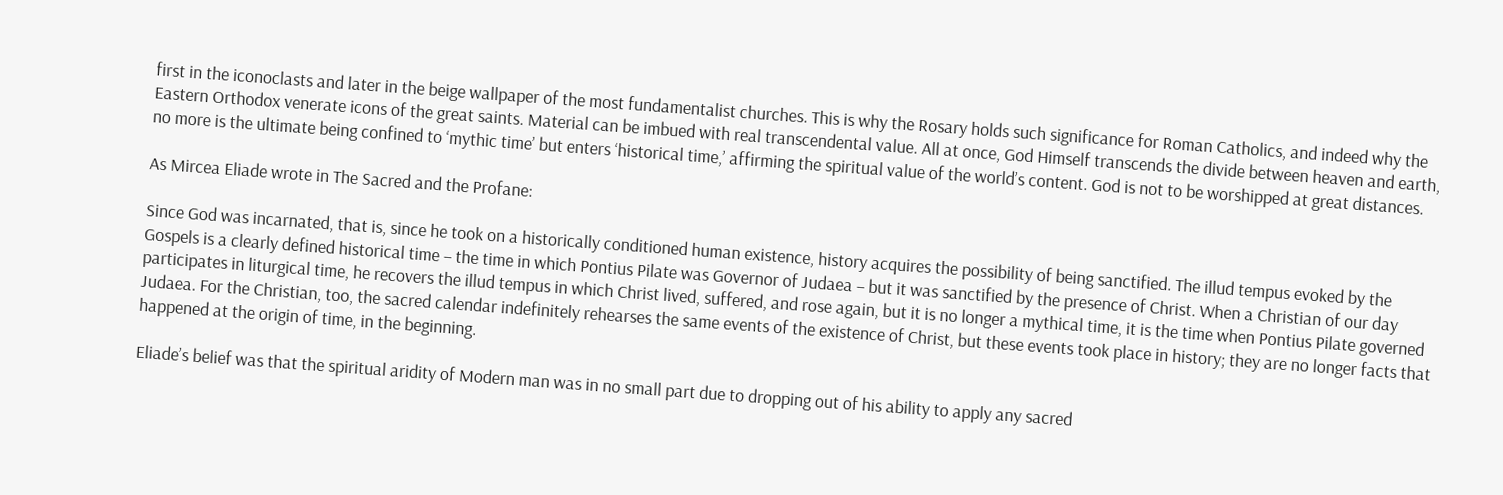first in the iconoclasts and later in the beige wallpaper of the most fundamentalist churches. This is why the Rosary holds such significance for Roman Catholics, and indeed why the Eastern Orthodox venerate icons of the great saints. Material can be imbued with real transcendental value. All at once, God Himself transcends the divide between heaven and earth, no more is the ultimate being confined to ‘mythic time’ but enters ‘historical time,’ affirming the spiritual value of the world’s content. God is not to be worshipped at great distances.

As Mircea Eliade wrote in The Sacred and the Profane:

Since God was incarnated, that is, since he took on a historically conditioned human existence, history acquires the possibility of being sanctified. The illud tempus evoked by the Gospels is a clearly defined historical time – the time in which Pontius Pilate was Governor of Judaea – but it was sanctified by the presence of Christ. When a Christian of our day participates in liturgical time, he recovers the illud tempus in which Christ lived, suffered, and rose again, but it is no longer a mythical time, it is the time when Pontius Pilate governed Judaea. For the Christian, too, the sacred calendar indefinitely rehearses the same events of the existence of Christ, but these events took place in history; they are no longer facts that happened at the origin of time, in the beginning.

Eliade’s belief was that the spiritual aridity of Modern man was in no small part due to dropping out of his ability to apply any sacred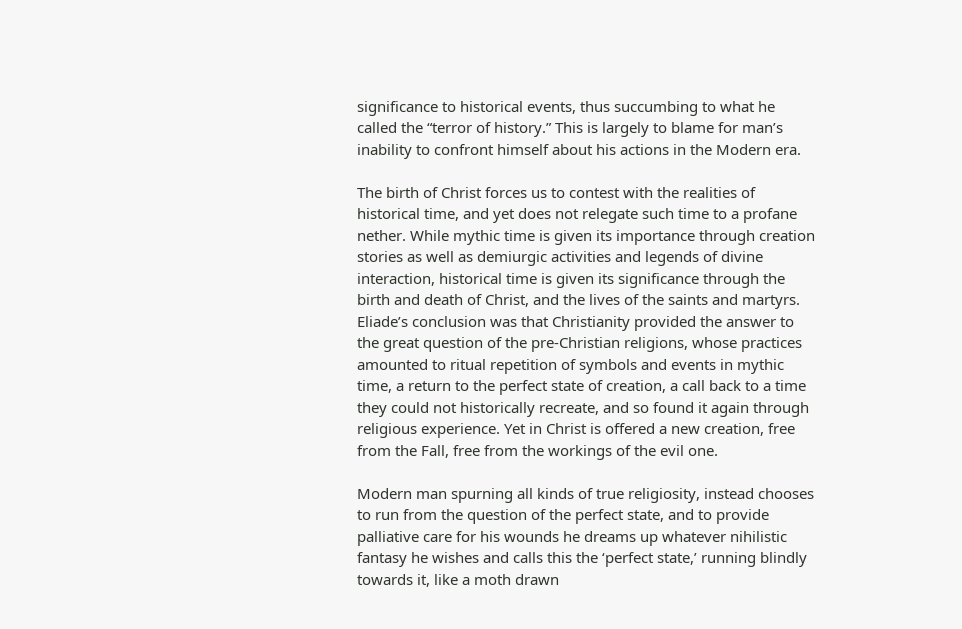significance to historical events, thus succumbing to what he called the “terror of history.” This is largely to blame for man’s inability to confront himself about his actions in the Modern era.

The birth of Christ forces us to contest with the realities of historical time, and yet does not relegate such time to a profane nether. While mythic time is given its importance through creation stories as well as demiurgic activities and legends of divine interaction, historical time is given its significance through the birth and death of Christ, and the lives of the saints and martyrs. Eliade’s conclusion was that Christianity provided the answer to the great question of the pre-Christian religions, whose practices amounted to ritual repetition of symbols and events in mythic time, a return to the perfect state of creation, a call back to a time they could not historically recreate, and so found it again through religious experience. Yet in Christ is offered a new creation, free from the Fall, free from the workings of the evil one.

Modern man spurning all kinds of true religiosity, instead chooses to run from the question of the perfect state, and to provide palliative care for his wounds he dreams up whatever nihilistic fantasy he wishes and calls this the ‘perfect state,’ running blindly towards it, like a moth drawn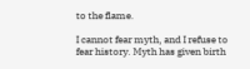to the flame.

I cannot fear myth, and I refuse to fear history. Myth has given birth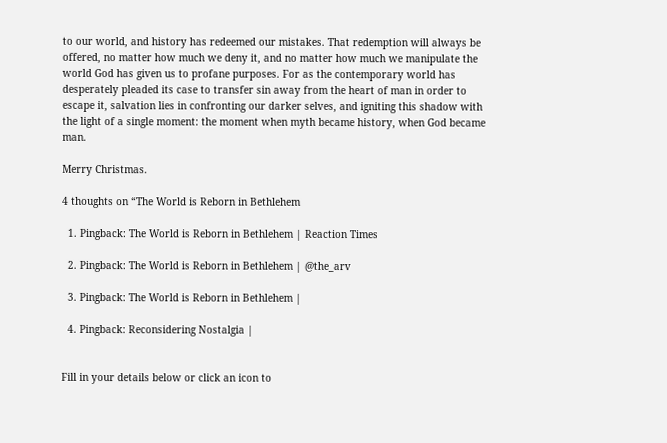to our world, and history has redeemed our mistakes. That redemption will always be offered, no matter how much we deny it, and no matter how much we manipulate the world God has given us to profane purposes. For as the contemporary world has desperately pleaded its case to transfer sin away from the heart of man in order to escape it, salvation lies in confronting our darker selves, and igniting this shadow with the light of a single moment: the moment when myth became history, when God became man.

Merry Christmas.

4 thoughts on “The World is Reborn in Bethlehem

  1. Pingback: The World is Reborn in Bethlehem | Reaction Times

  2. Pingback: The World is Reborn in Bethlehem | @the_arv

  3. Pingback: The World is Reborn in Bethlehem |

  4. Pingback: Reconsidering Nostalgia |


Fill in your details below or click an icon to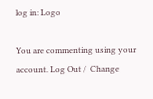log in: Logo

You are commenting using your account. Log Out /  Change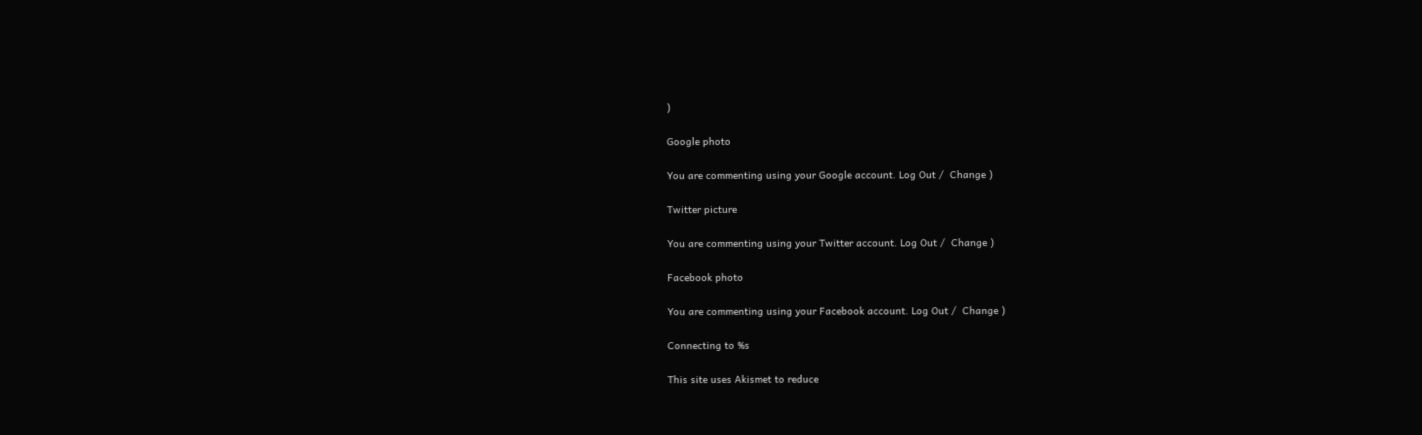)

Google photo

You are commenting using your Google account. Log Out /  Change )

Twitter picture

You are commenting using your Twitter account. Log Out /  Change )

Facebook photo

You are commenting using your Facebook account. Log Out /  Change )

Connecting to %s

This site uses Akismet to reduce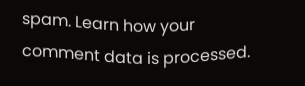spam. Learn how your comment data is processed.